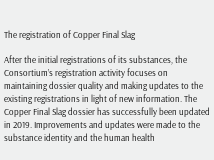The registration of Copper Final Slag

After the initial registrations of its substances, the Consortium’s registration activity focuses on maintaining dossier quality and making updates to the existing registrations in light of new information. The Copper Final Slag dossier has successfully been updated in 2019. Improvements and updates were made to the substance identity and the human health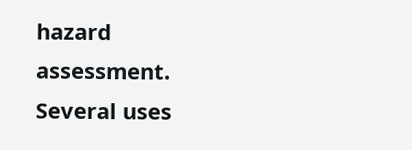hazard assessment. Several uses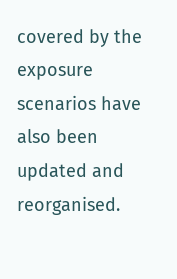covered by the exposure scenarios have also been updated and reorganised.